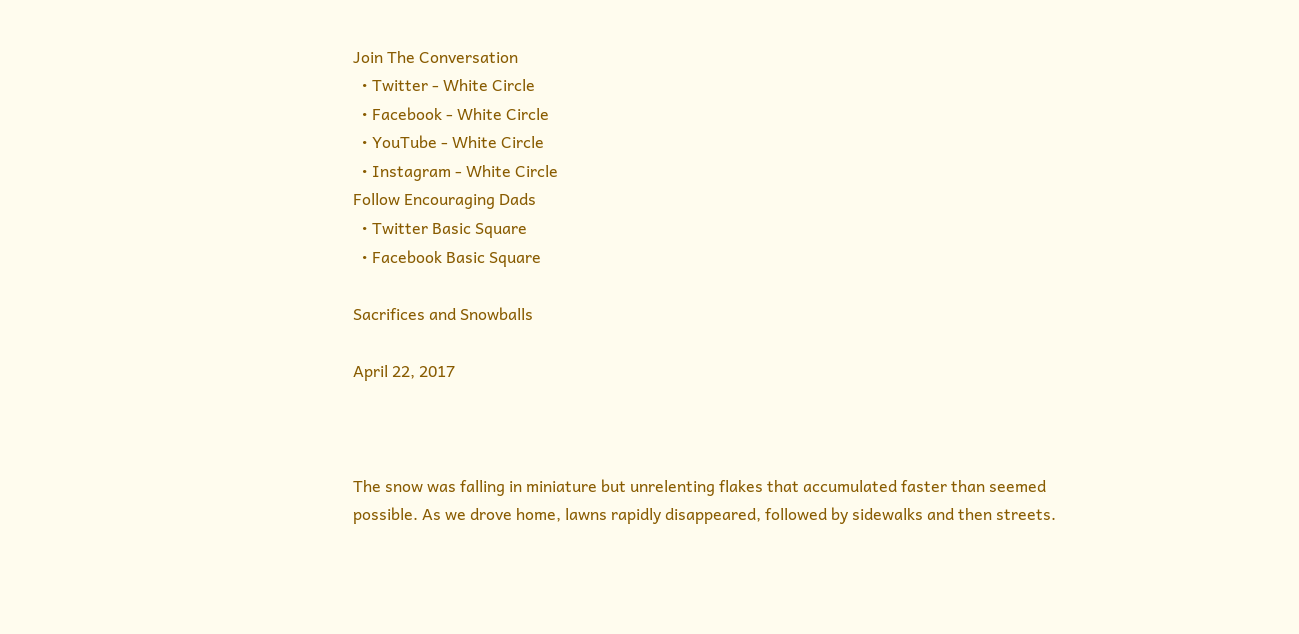Join The Conversation
  • Twitter - White Circle
  • Facebook - White Circle
  • YouTube - White Circle
  • Instagram - White Circle
Follow Encouraging Dads
  • Twitter Basic Square
  • Facebook Basic Square

Sacrifices and Snowballs

April 22, 2017



The snow was falling in miniature but unrelenting flakes that accumulated faster than seemed possible. As we drove home, lawns rapidly disappeared, followed by sidewalks and then streets.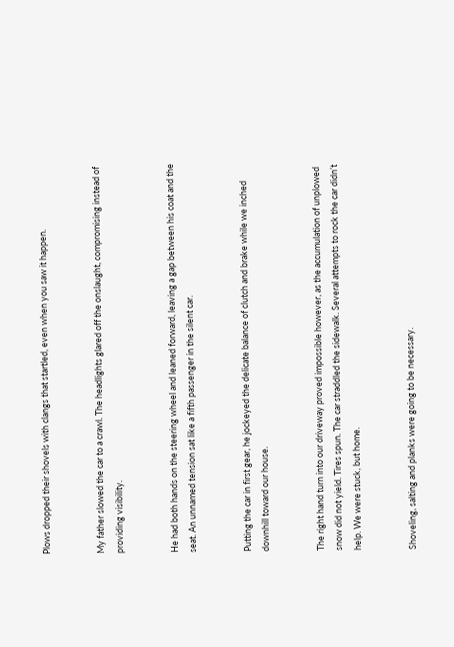Plows dropped their shovels with clangs that startled, even when you saw it happen.


My father slowed the car to a crawl. The headlights glared off the onslaught, compromising instead of providing visibility.


He had both hands on the steering wheel and leaned forward, leaving a gap between his coat and the seat. An unnamed tension sat like a fifth passenger in the silent car.


Putting the car in first gear, he jockeyed the delicate balance of clutch and brake while we inched downhill toward our house.


The right hand turn into our driveway proved impossible however, as the accumulation of unplowed snow did not yield. Tires spun. The car straddled the sidewalk. Several attempts to rock the car didn’t help. We were stuck, but home.


Shoveling, salting and planks were going to be necessary.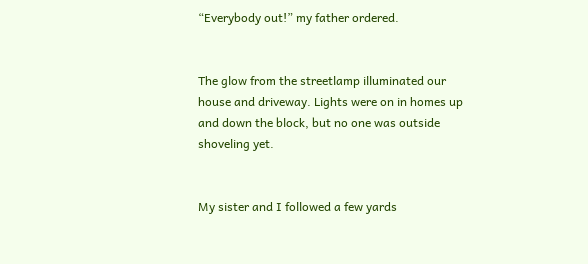“Everybody out!” my father ordered.


The glow from the streetlamp illuminated our house and driveway. Lights were on in homes up and down the block, but no one was outside shoveling yet.


My sister and I followed a few yards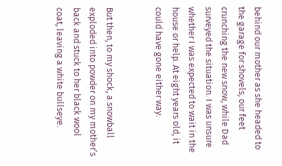behind our mother as she headed to the garage for shovels, our feet crunching the new snow, while Dad surveyed the situation. I was unsure whether I was expected to wait in the house or help. At eight years old, it could have gone either way.


But then, to my shock, a snowball exploded into powder on my mother’s back and stuck to her black wool coat, leaving a white bullseye.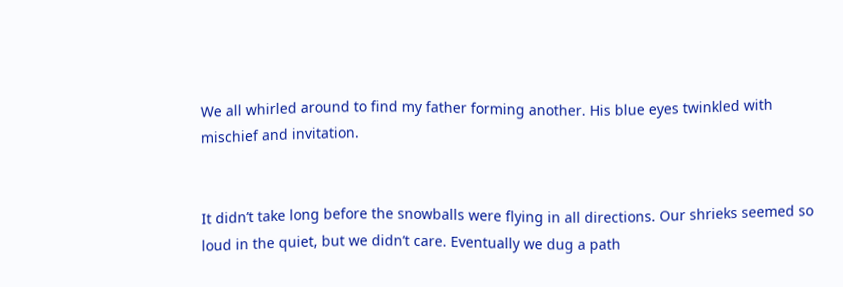We all whirled around to find my father forming another. His blue eyes twinkled with mischief and invitation.


It didn’t take long before the snowballs were flying in all directions. Our shrieks seemed so loud in the quiet, but we didn’t care. Eventually we dug a path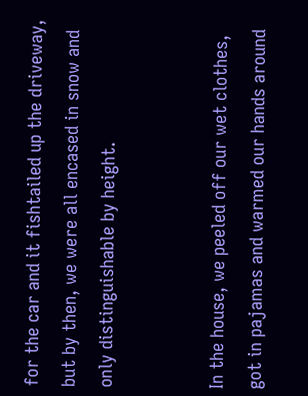for the car and it fishtailed up the driveway, but by then, we were all encased in snow and only distinguishable by height.


In the house, we peeled off our wet clothes, got in pajamas and warmed our hands around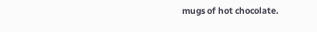mugs of hot chocolate.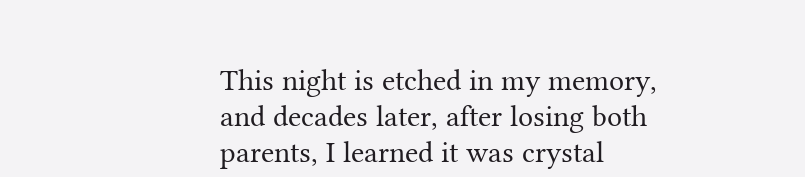This night is etched in my memory, and decades later, after losing both parents, I learned it was crystal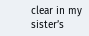clear in my sister’s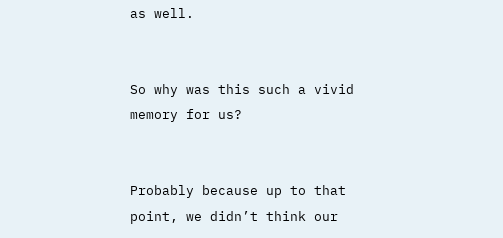as well.


So why was this such a vivid memory for us?


Probably because up to that point, we didn’t think our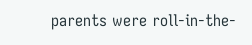parents were roll-in-the-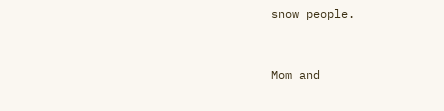snow people.


Mom and